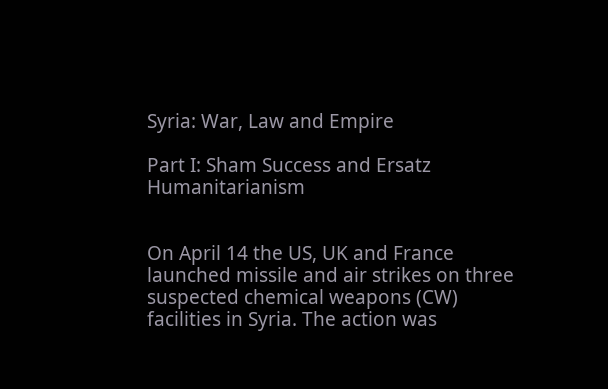Syria: War, Law and Empire

Part I: Sham Success and Ersatz Humanitarianism


On April 14 the US, UK and France launched missile and air strikes on three suspected chemical weapons (CW) facilities in Syria. The action was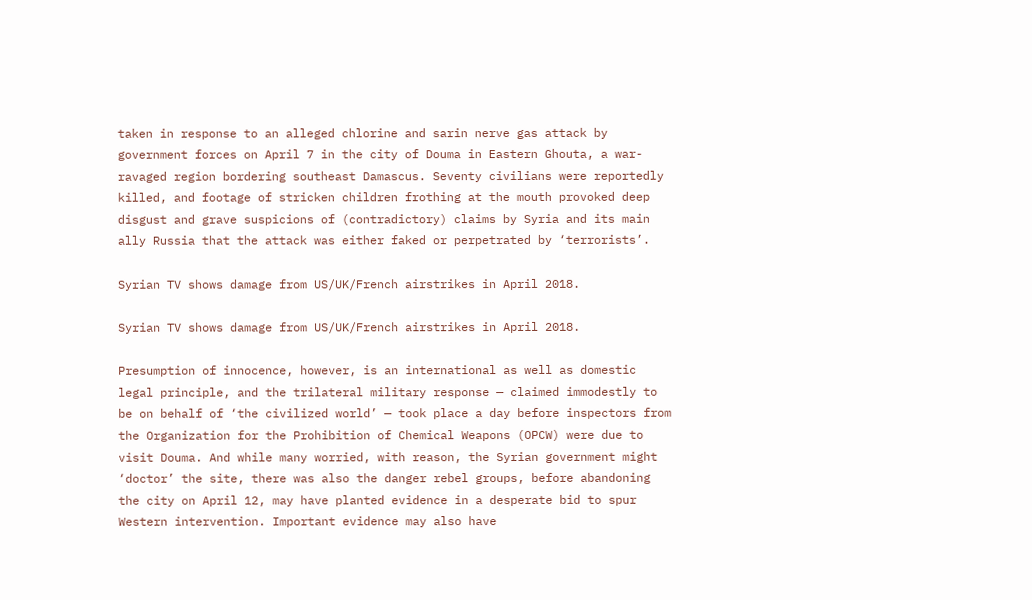taken in response to an alleged chlorine and sarin nerve gas attack by government forces on April 7 in the city of Douma in Eastern Ghouta, a war-ravaged region bordering southeast Damascus. Seventy civilians were reportedly killed, and footage of stricken children frothing at the mouth provoked deep disgust and grave suspicions of (contradictory) claims by Syria and its main ally Russia that the attack was either faked or perpetrated by ‘terrorists’.

Syrian TV shows damage from US/UK/French airstrikes in April 2018.

Syrian TV shows damage from US/UK/French airstrikes in April 2018.

Presumption of innocence, however, is an international as well as domestic legal principle, and the trilateral military response — claimed immodestly to be on behalf of ‘the civilized world’ — took place a day before inspectors from the Organization for the Prohibition of Chemical Weapons (OPCW) were due to visit Douma. And while many worried, with reason, the Syrian government might ‘doctor’ the site, there was also the danger rebel groups, before abandoning the city on April 12, may have planted evidence in a desperate bid to spur Western intervention. Important evidence may also have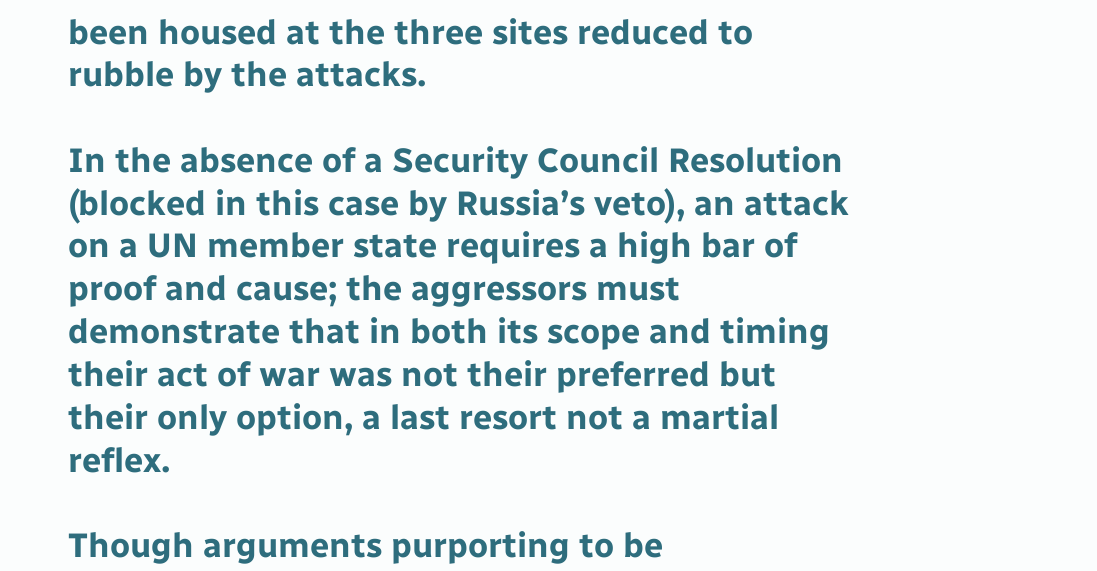been housed at the three sites reduced to rubble by the attacks.

In the absence of a Security Council Resolution (blocked in this case by Russia’s veto), an attack on a UN member state requires a high bar of proof and cause; the aggressors must demonstrate that in both its scope and timing their act of war was not their preferred but their only option, a last resort not a martial reflex.

Though arguments purporting to be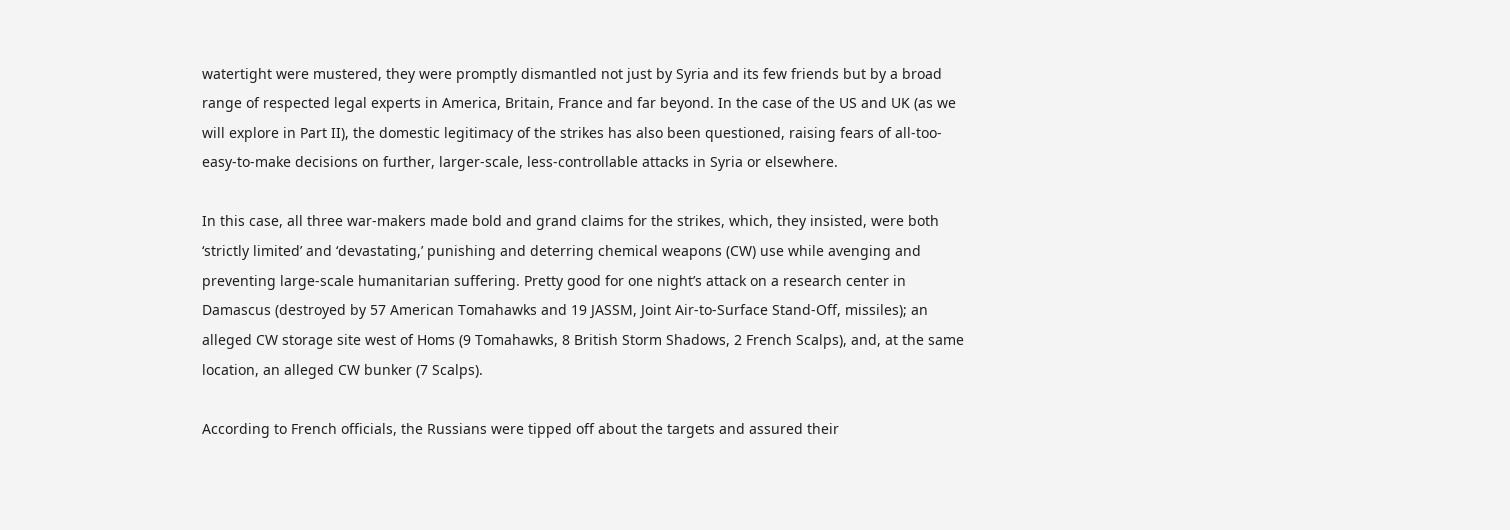watertight were mustered, they were promptly dismantled not just by Syria and its few friends but by a broad range of respected legal experts in America, Britain, France and far beyond. In the case of the US and UK (as we will explore in Part II), the domestic legitimacy of the strikes has also been questioned, raising fears of all-too-easy-to-make decisions on further, larger-scale, less-controllable attacks in Syria or elsewhere.

In this case, all three war-makers made bold and grand claims for the strikes, which, they insisted, were both ‘strictly limited’ and ‘devastating,’ punishing and deterring chemical weapons (CW) use while avenging and preventing large-scale humanitarian suffering. Pretty good for one night’s attack on a research center in Damascus (destroyed by 57 American Tomahawks and 19 JASSM, Joint Air-to-Surface Stand-Off, missiles); an alleged CW storage site west of Homs (9 Tomahawks, 8 British Storm Shadows, 2 French Scalps), and, at the same location, an alleged CW bunker (7 Scalps).

According to French officials, the Russians were tipped off about the targets and assured their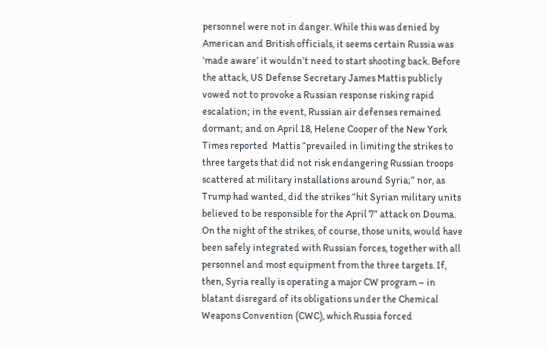personnel were not in danger. While this was denied by American and British officials, it seems certain Russia was ‘made aware’ it wouldn’t need to start shooting back. Before the attack, US Defense Secretary James Mattis publicly vowed not to provoke a Russian response risking rapid escalation; in the event, Russian air defenses remained dormant; and on April 18, Helene Cooper of the New York Times reported  Mattis “prevailed in limiting the strikes to three targets that did not risk endangering Russian troops scattered at military installations around Syria;” nor, as Trump had wanted, did the strikes “hit Syrian military units believed to be responsible for the April 7” attack on Douma. On the night of the strikes, of course, those units, would have been safely integrated with Russian forces, together with all personnel and most equipment from the three targets. If, then, Syria really is operating a major CW program – in blatant disregard of its obligations under the Chemical Weapons Convention (CWC), which Russia forced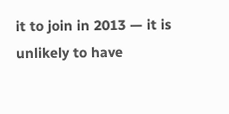it to join in 2013 — it is unlikely to have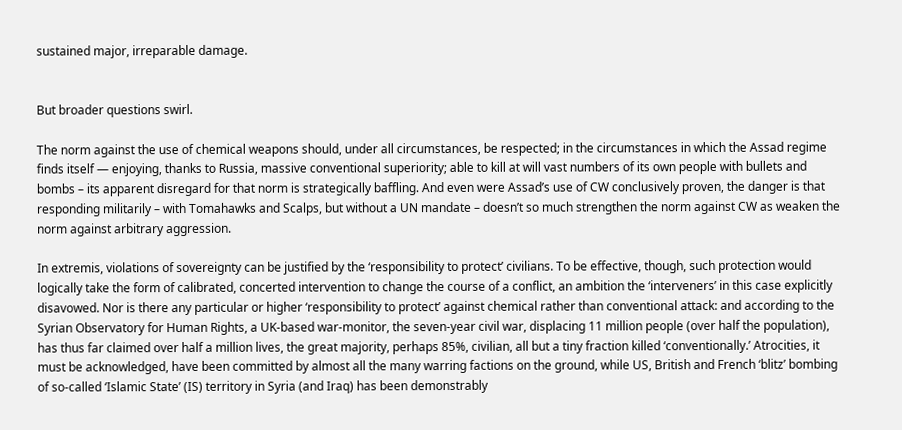sustained major, irreparable damage.


But broader questions swirl.

The norm against the use of chemical weapons should, under all circumstances, be respected; in the circumstances in which the Assad regime finds itself — enjoying, thanks to Russia, massive conventional superiority; able to kill at will vast numbers of its own people with bullets and bombs – its apparent disregard for that norm is strategically baffling. And even were Assad’s use of CW conclusively proven, the danger is that responding militarily – with Tomahawks and Scalps, but without a UN mandate – doesn’t so much strengthen the norm against CW as weaken the norm against arbitrary aggression.

In extremis, violations of sovereignty can be justified by the ‘responsibility to protect’ civilians. To be effective, though, such protection would logically take the form of calibrated, concerted intervention to change the course of a conflict, an ambition the ‘interveners’ in this case explicitly disavowed. Nor is there any particular or higher ‘responsibility to protect’ against chemical rather than conventional attack: and according to the Syrian Observatory for Human Rights, a UK-based war-monitor, the seven-year civil war, displacing 11 million people (over half the population), has thus far claimed over half a million lives, the great majority, perhaps 85%, civilian, all but a tiny fraction killed ‘conventionally.’ Atrocities, it must be acknowledged, have been committed by almost all the many warring factions on the ground, while US, British and French ‘blitz’ bombing of so-called ‘Islamic State’ (IS) territory in Syria (and Iraq) has been demonstrably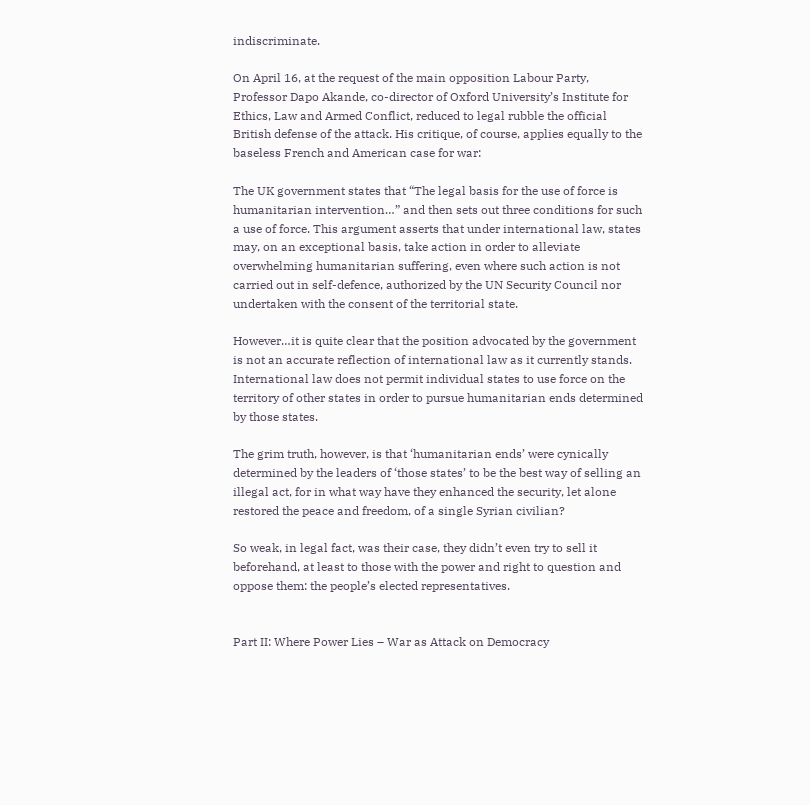indiscriminate.

On April 16, at the request of the main opposition Labour Party, Professor Dapo Akande, co-director of Oxford University’s Institute for Ethics, Law and Armed Conflict, reduced to legal rubble the official British defense of the attack. His critique, of course, applies equally to the baseless French and American case for war:

The UK government states that “The legal basis for the use of force is humanitarian intervention…” and then sets out three conditions for such a use of force. This argument asserts that under international law, states may, on an exceptional basis, take action in order to alleviate overwhelming humanitarian suffering, even where such action is not carried out in self-defence, authorized by the UN Security Council nor undertaken with the consent of the territorial state.

However…it is quite clear that the position advocated by the government is not an accurate reflection of international law as it currently stands. International law does not permit individual states to use force on the territory of other states in order to pursue humanitarian ends determined by those states.

The grim truth, however, is that ‘humanitarian ends’ were cynically determined by the leaders of ‘those states’ to be the best way of selling an illegal act, for in what way have they enhanced the security, let alone restored the peace and freedom, of a single Syrian civilian?

So weak, in legal fact, was their case, they didn’t even try to sell it beforehand, at least to those with the power and right to question and oppose them: the people’s elected representatives.


Part II: Where Power Lies – War as Attack on Democracy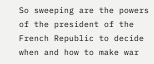So sweeping are the powers of the president of the French Republic to decide when and how to make war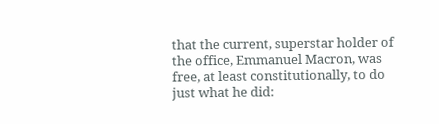that the current, superstar holder of the office, Emmanuel Macron, was free, at least constitutionally, to do just what he did: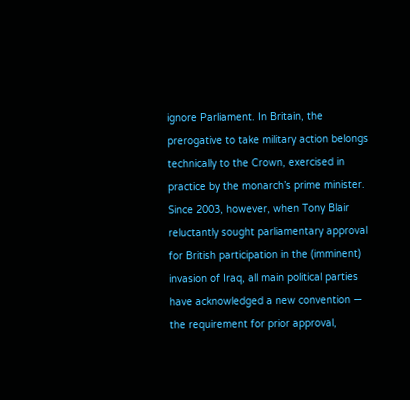ignore Parliament. In Britain, the prerogative to take military action belongs technically to the Crown, exercised in practice by the monarch’s prime minister. Since 2003, however, when Tony Blair reluctantly sought parliamentary approval for British participation in the (imminent) invasion of Iraq, all main political parties have acknowledged a new convention — the requirement for prior approval,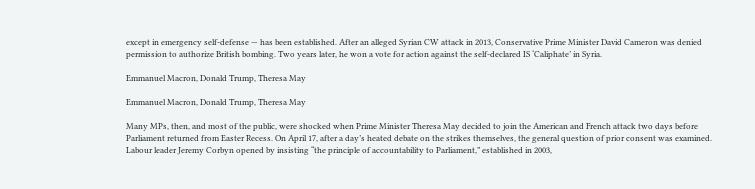except in emergency self-defense — has been established. After an alleged Syrian CW attack in 2013, Conservative Prime Minister David Cameron was denied permission to authorize British bombing. Two years later, he won a vote for action against the self-declared IS ‘Caliphate’ in Syria.

Emmanuel Macron, Donald Trump, Theresa May

Emmanuel Macron, Donald Trump, Theresa May

Many MPs, then, and most of the public, were shocked when Prime Minister Theresa May decided to join the American and French attack two days before Parliament returned from Easter Recess. On April 17, after a day’s heated debate on the strikes themselves, the general question of prior consent was examined. Labour leader Jeremy Corbyn opened by insisting “the principle of accountability to Parliament,” established in 2003,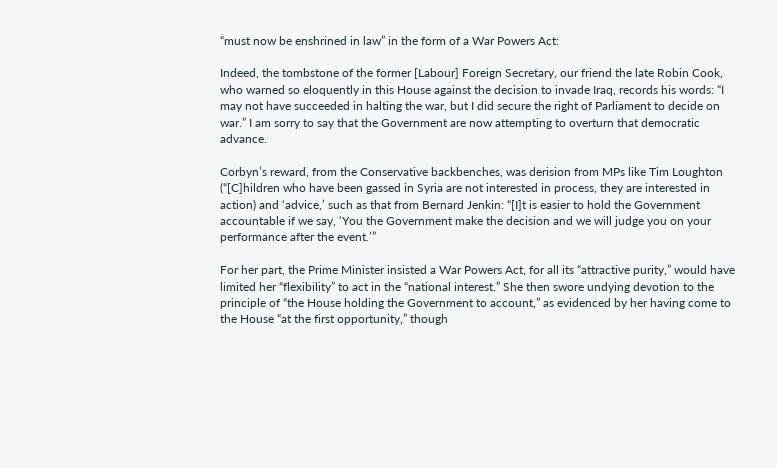“must now be enshrined in law” in the form of a War Powers Act:

Indeed, the tombstone of the former [Labour] Foreign Secretary, our friend the late Robin Cook, who warned so eloquently in this House against the decision to invade Iraq, records his words: “I may not have succeeded in halting the war, but I did secure the right of Parliament to decide on war.” I am sorry to say that the Government are now attempting to overturn that democratic advance.

Corbyn’s reward, from the Conservative backbenches, was derision from MPs like Tim Loughton (“[C]hildren who have been gassed in Syria are not interested in process, they are interested in action) and ‘advice,’ such as that from Bernard Jenkin: “[I]t is easier to hold the Government accountable if we say, ‘You the Government make the decision and we will judge you on your performance after the event.’”

For her part, the Prime Minister insisted a War Powers Act, for all its “attractive purity,” would have limited her “flexibility” to act in the “national interest.” She then swore undying devotion to the principle of “the House holding the Government to account,” as evidenced by her having come to the House “at the first opportunity,” though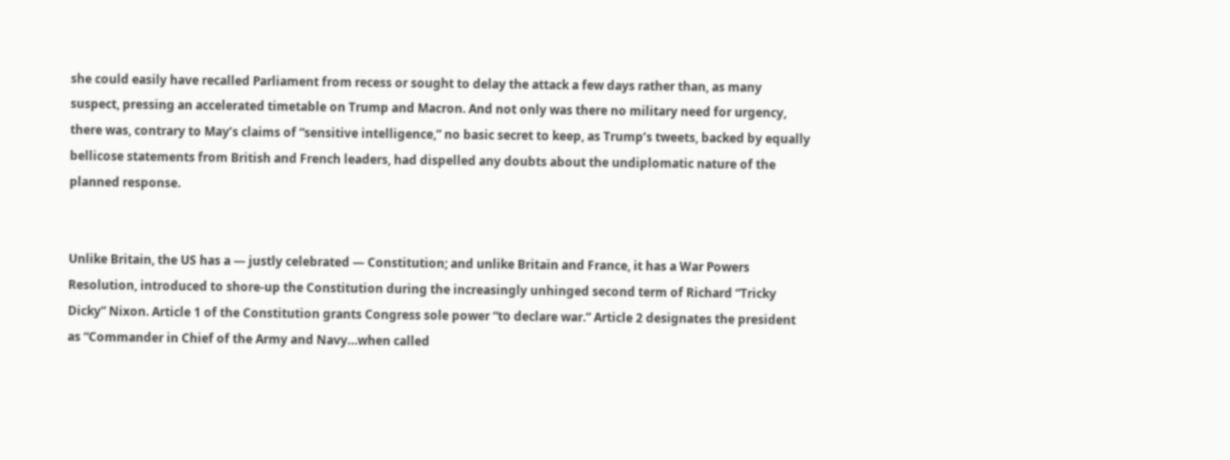she could easily have recalled Parliament from recess or sought to delay the attack a few days rather than, as many suspect, pressing an accelerated timetable on Trump and Macron. And not only was there no military need for urgency, there was, contrary to May’s claims of “sensitive intelligence,” no basic secret to keep, as Trump’s tweets, backed by equally bellicose statements from British and French leaders, had dispelled any doubts about the undiplomatic nature of the planned response.


Unlike Britain, the US has a — justly celebrated — Constitution; and unlike Britain and France, it has a War Powers Resolution, introduced to shore-up the Constitution during the increasingly unhinged second term of Richard “Tricky Dicky” Nixon. Article 1 of the Constitution grants Congress sole power “to declare war.” Article 2 designates the president as “Commander in Chief of the Army and Navy…when called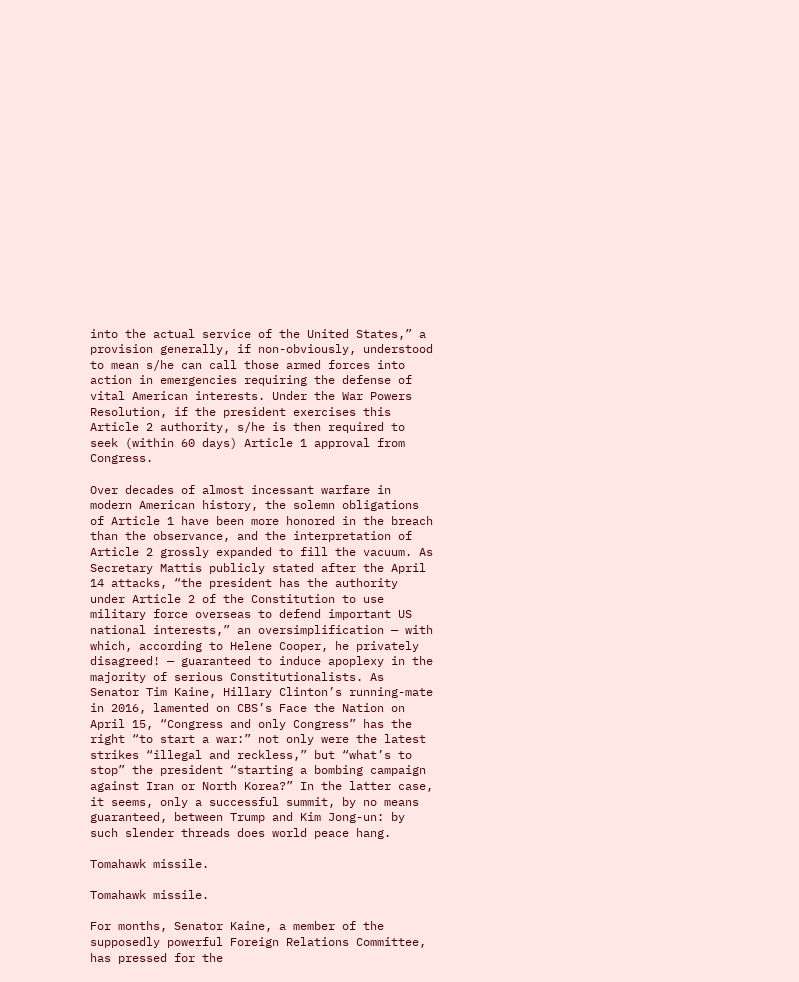into the actual service of the United States,” a provision generally, if non-obviously, understood to mean s/he can call those armed forces into action in emergencies requiring the defense of vital American interests. Under the War Powers Resolution, if the president exercises this Article 2 authority, s/he is then required to seek (within 60 days) Article 1 approval from Congress.

Over decades of almost incessant warfare in modern American history, the solemn obligations of Article 1 have been more honored in the breach than the observance, and the interpretation of Article 2 grossly expanded to fill the vacuum. As Secretary Mattis publicly stated after the April 14 attacks, “the president has the authority under Article 2 of the Constitution to use military force overseas to defend important US national interests,” an oversimplification — with which, according to Helene Cooper, he privately disagreed! — guaranteed to induce apoplexy in the majority of serious Constitutionalists. As Senator Tim Kaine, Hillary Clinton’s running-mate in 2016, lamented on CBS’s Face the Nation on April 15, “Congress and only Congress” has the right “to start a war:” not only were the latest strikes “illegal and reckless,” but “what’s to stop” the president “starting a bombing campaign against Iran or North Korea?” In the latter case, it seems, only a successful summit, by no means guaranteed, between Trump and Kim Jong-un: by such slender threads does world peace hang.

Tomahawk missile.

Tomahawk missile.

For months, Senator Kaine, a member of the supposedly powerful Foreign Relations Committee, has pressed for the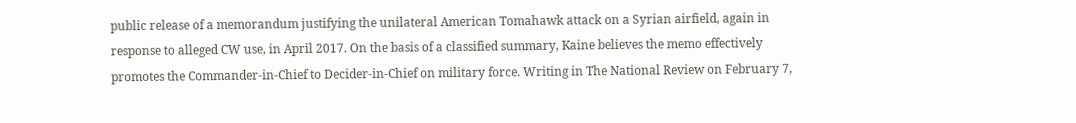public release of a memorandum justifying the unilateral American Tomahawk attack on a Syrian airfield, again in response to alleged CW use, in April 2017. On the basis of a classified summary, Kaine believes the memo effectively promotes the Commander-in-Chief to Decider-in-Chief on military force. Writing in The National Review on February 7,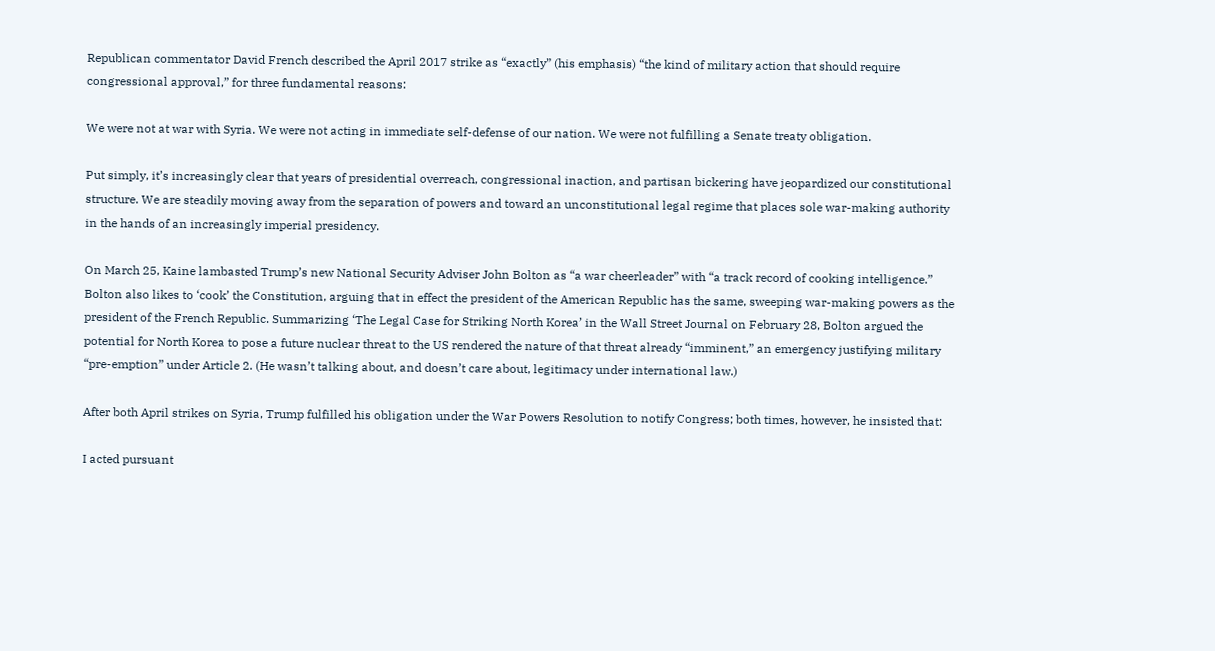Republican commentator David French described the April 2017 strike as “exactly” (his emphasis) “the kind of military action that should require congressional approval,” for three fundamental reasons:

We were not at war with Syria. We were not acting in immediate self-defense of our nation. We were not fulfilling a Senate treaty obligation.

Put simply, it’s increasingly clear that years of presidential overreach, congressional inaction, and partisan bickering have jeopardized our constitutional structure. We are steadily moving away from the separation of powers and toward an unconstitutional legal regime that places sole war-making authority in the hands of an increasingly imperial presidency.

On March 25, Kaine lambasted Trump’s new National Security Adviser John Bolton as “a war cheerleader” with “a track record of cooking intelligence.” Bolton also likes to ‘cook’ the Constitution, arguing that in effect the president of the American Republic has the same, sweeping war-making powers as the president of the French Republic. Summarizing ‘The Legal Case for Striking North Korea’ in the Wall Street Journal on February 28, Bolton argued the potential for North Korea to pose a future nuclear threat to the US rendered the nature of that threat already “imminent,” an emergency justifying military “pre-emption” under Article 2. (He wasn’t talking about, and doesn’t care about, legitimacy under international law.)

After both April strikes on Syria, Trump fulfilled his obligation under the War Powers Resolution to notify Congress; both times, however, he insisted that:

I acted pursuant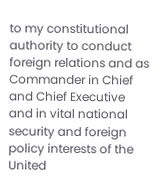to my constitutional authority to conduct foreign relations and as Commander in Chief and Chief Executive and in vital national security and foreign policy interests of the United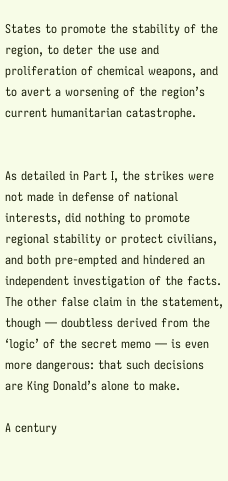States to promote the stability of the region, to deter the use and proliferation of chemical weapons, and to avert a worsening of the region’s current humanitarian catastrophe.


As detailed in Part I, the strikes were not made in defense of national interests, did nothing to promote regional stability or protect civilians, and both pre-empted and hindered an independent investigation of the facts. The other false claim in the statement, though — doubtless derived from the ‘logic’ of the secret memo — is even more dangerous: that such decisions are King Donald’s alone to make.

A century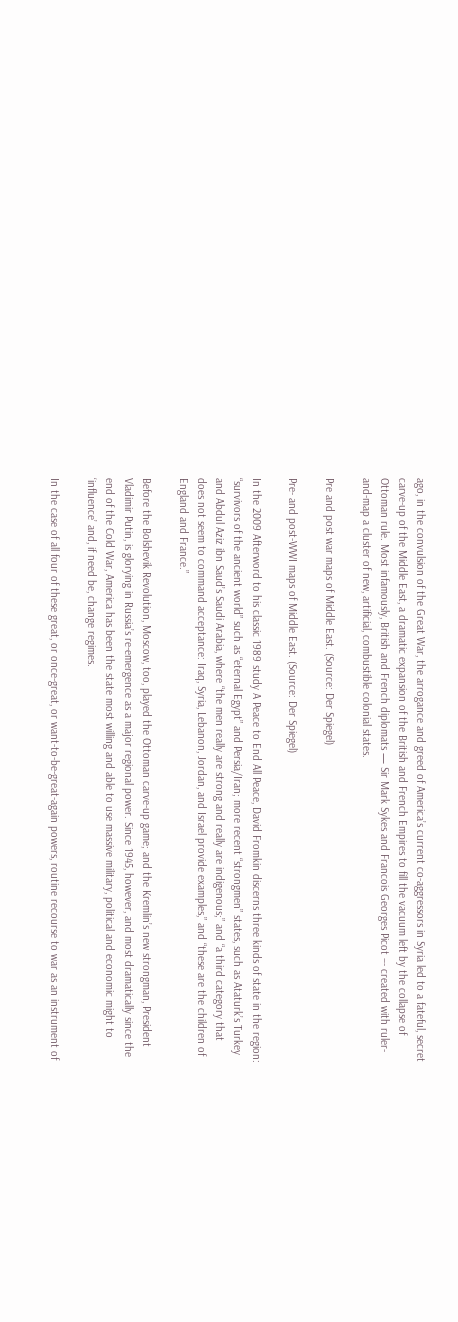ago, in the convulsion of the Great War, the arrogance and greed of America’s current co-aggressors in Syria led to a fateful, secret carve-up of the Middle East, a dramatic expansion of the British and French Empires to fill the vacuum left by the collapse of Ottoman rule. Most infamously, British and French diplomats — Sir Mark Sykes and Francois Georges Picot –- created with ruler-and-map a cluster of new, artificial, combustible colonial states.

Pre and post war maps of Middle East. (Source: Der Spiegel)

Pre- and post-WWI maps of Middle East. (Source: Der Spiegel)

In the 2009 Afterword to his classic 1989 study A Peace to End All Peace, David Fromkin discerns three kinds of state in the region: “survivors of the ancient world” such as “eternal Egypt” and Persia/Iran; more recent “strongmen” states, such as Ataturk’s Turkey and Abdul Aziz ibn Saud’s Saudi Arabia, where “the men really are strong and really are indigenous;” and “a third category that does not seem to command acceptance: Iraq, Syria, Lebanon, Jordan, and Israel provide examples,” and “these are the children of England and France.”

Before the Bolshevik Revolution, Moscow, too, played the Ottoman carve-up game; and the Kremlin’s new strongman, President Vladimir Putin, is glorying in Russia’s re-emergence as a major regional power. Since 1945, however, and most dramatically since the end of the Cold War, America has been the state most willing and able to use massive military, political and economic might to ‘influence’ and, if need be, change regimes.

In the case of all four of these great, or once-great, or want-to-be-great-again powers, routine recourse to war as an instrument of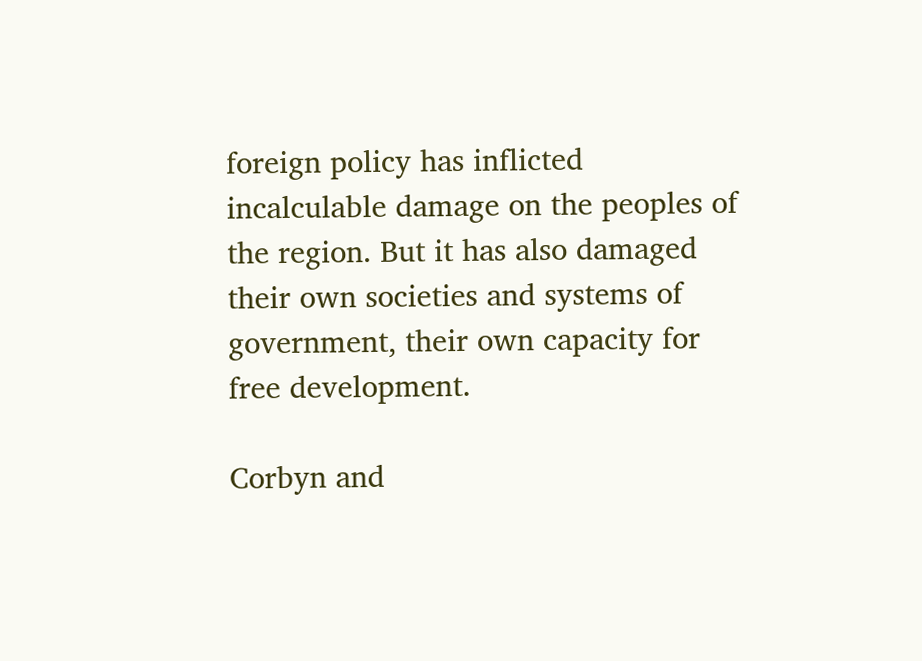foreign policy has inflicted incalculable damage on the peoples of the region. But it has also damaged their own societies and systems of government, their own capacity for free development.

Corbyn and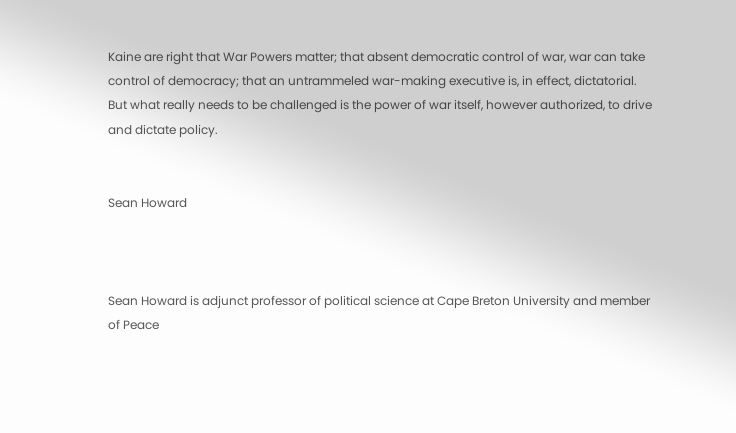Kaine are right that War Powers matter; that absent democratic control of war, war can take control of democracy; that an untrammeled war-making executive is, in effect, dictatorial. But what really needs to be challenged is the power of war itself, however authorized, to drive and dictate policy.


Sean Howard



Sean Howard is adjunct professor of political science at Cape Breton University and member of Peace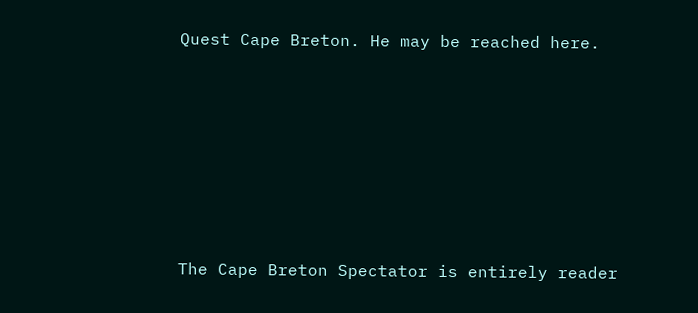Quest Cape Breton. He may be reached here.







The Cape Breton Spectator is entirely reader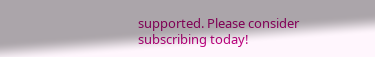supported. Please consider subscribing today!